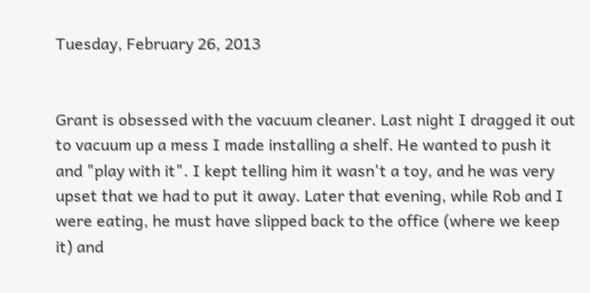Tuesday, February 26, 2013


Grant is obsessed with the vacuum cleaner. Last night I dragged it out to vacuum up a mess I made installing a shelf. He wanted to push it and "play with it". I kept telling him it wasn't a toy, and he was very upset that we had to put it away. Later that evening, while Rob and I were eating, he must have slipped back to the office (where we keep it) and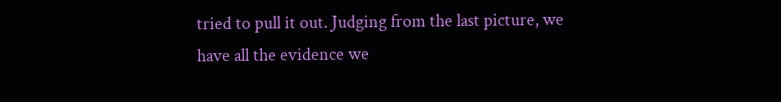tried to pull it out. Judging from the last picture, we have all the evidence we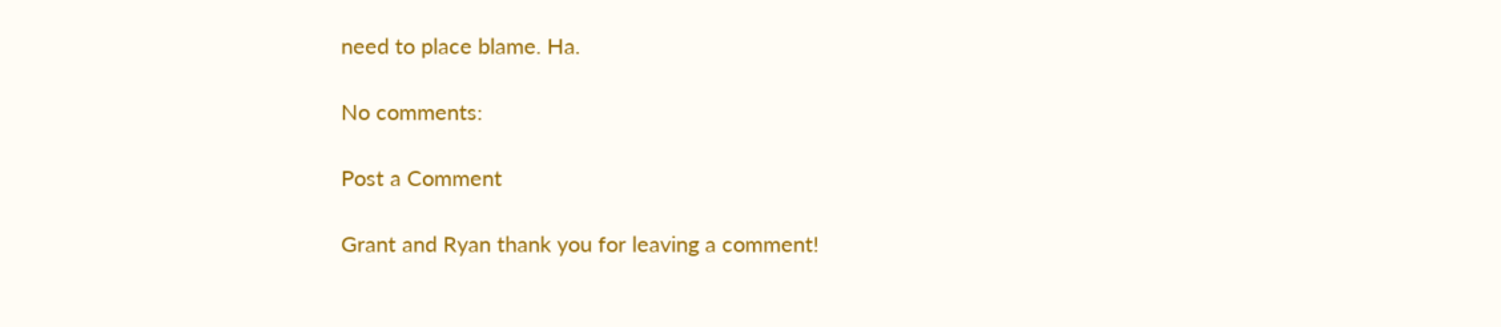need to place blame. Ha.

No comments:

Post a Comment

Grant and Ryan thank you for leaving a comment!